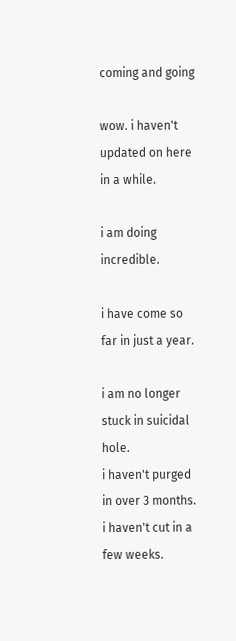coming and going

wow. i haven't updated on here in a while.

i am doing incredible.

i have come so far in just a year.

i am no longer stuck in suicidal hole.
i haven't purged in over 3 months.
i haven't cut in a few weeks.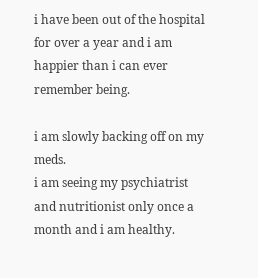i have been out of the hospital for over a year and i am happier than i can ever remember being.

i am slowly backing off on my meds.
i am seeing my psychiatrist and nutritionist only once a month and i am healthy.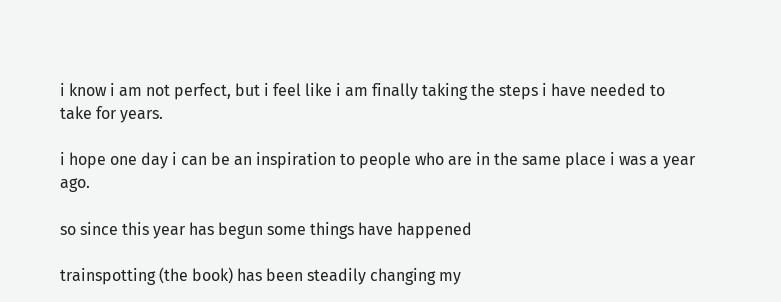i know i am not perfect, but i feel like i am finally taking the steps i have needed to take for years.

i hope one day i can be an inspiration to people who are in the same place i was a year ago.

so since this year has begun some things have happened

trainspotting (the book) has been steadily changing my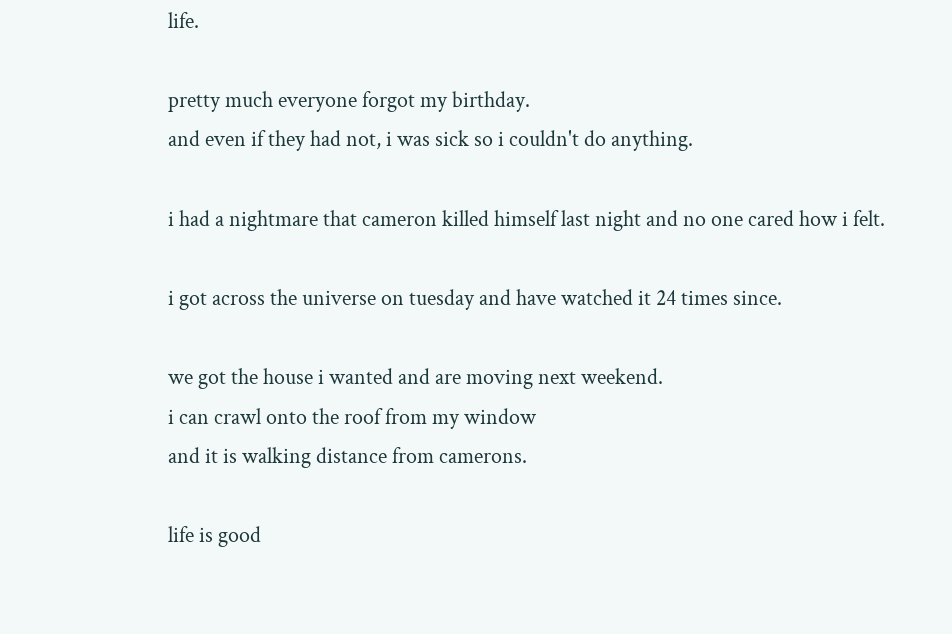life.

pretty much everyone forgot my birthday.
and even if they had not, i was sick so i couldn't do anything.

i had a nightmare that cameron killed himself last night and no one cared how i felt.

i got across the universe on tuesday and have watched it 24 times since.

we got the house i wanted and are moving next weekend.
i can crawl onto the roof from my window
and it is walking distance from camerons.

life is good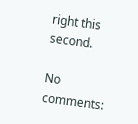right this second.

No comments: